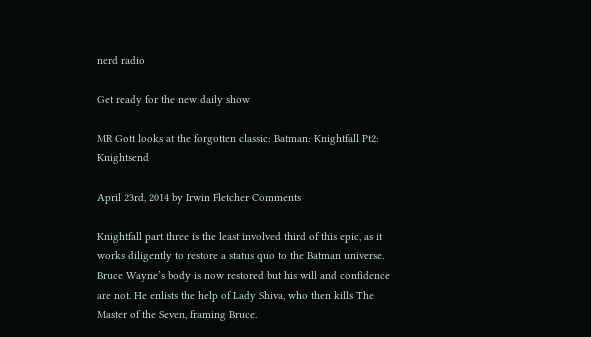nerd radio

Get ready for the new daily show

MR Gott looks at the forgotten classic: Batman: Knightfall Pt2: Knightsend

April 23rd, 2014 by Irwin Fletcher Comments

Knightfall part three is the least involved third of this epic, as it works diligently to restore a status quo to the Batman universe. Bruce Wayne’s body is now restored but his will and confidence are not. He enlists the help of Lady Shiva, who then kills The Master of the Seven, framing Bruce.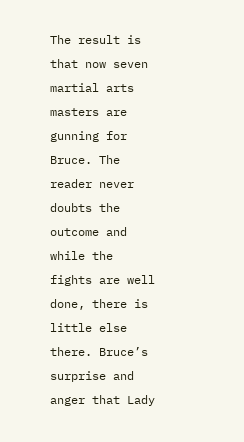The result is that now seven martial arts masters are gunning for Bruce. The reader never doubts the outcome and while the fights are well done, there is little else there. Bruce’s surprise and anger that Lady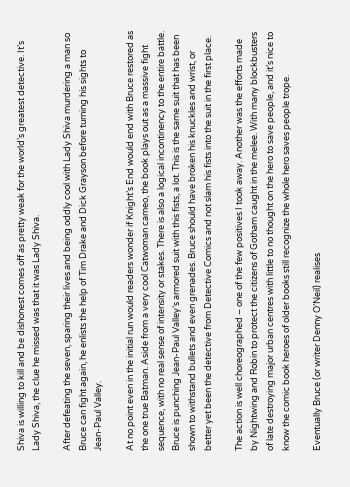Shiva is willing to kill and be dishonest comes off as pretty weak for the world’s greatest detective. It’s Lady Shiva, the clue he missed was that it was Lady Shiva.

After defeating the seven, sparing their lives and being oddly cool with Lady Shiva murdering a man so Bruce can fight again, he enlists the help of Tim Drake and Dick Grayson before turning his sights to Jean-Paul Valley.

At no point even in the initial run would readers wonder if Knight’s End would end with Bruce restored as the one true Batman. Aside from a very cool Catwoman cameo, the book plays out as a massive fight sequence, with no real sense of intensity or stakes. There is also a logical incontinency to the entire battle. Bruce is punching Jean-Paul Valley’s armored suit with this fists, a lot. This is the same suit that has been shown to withstand bullets and even grenades. Bruce should have broken his knuckles and wrist, or better yet been the detective from Detective Comics and not slam his fists into the suit in the first place.

The action is well choreographed – one of the few positives I took away. Another was the efforts made by Nightwing and Robin to protect the citizens of Gotham caught in the melee. With many blockbusters of late destroying major urban centres with little to no thought on the hero to save people, and it’s nice to know the comic book heroes of older books still recognize the whole hero saves people trope.

Eventually Bruce (or writer Denny O’Neil) realises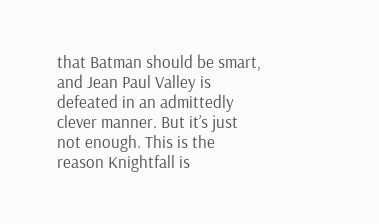that Batman should be smart, and Jean Paul Valley is defeated in an admittedly clever manner. But it’s just not enough. This is the reason Knightfall is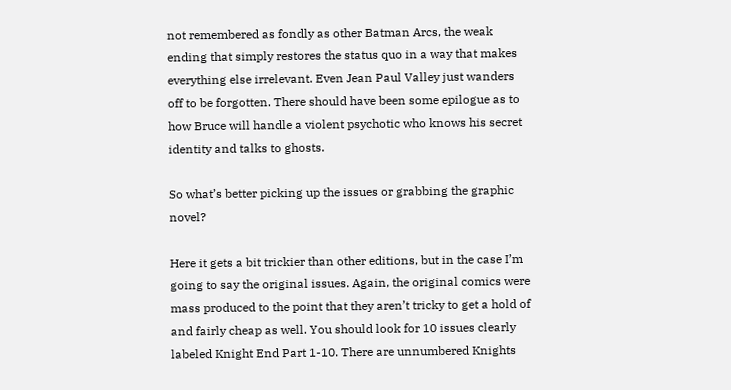not remembered as fondly as other Batman Arcs, the weak ending that simply restores the status quo in a way that makes everything else irrelevant. Even Jean Paul Valley just wanders off to be forgotten. There should have been some epilogue as to how Bruce will handle a violent psychotic who knows his secret identity and talks to ghosts.

So what’s better picking up the issues or grabbing the graphic novel?

Here it gets a bit trickier than other editions, but in the case I’m going to say the original issues. Again, the original comics were mass produced to the point that they aren’t tricky to get a hold of and fairly cheap as well. You should look for 10 issues clearly labeled Knight End Part 1-10. There are unnumbered Knights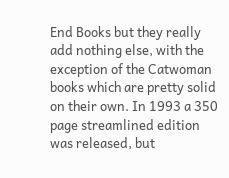End Books but they really add nothing else, with the exception of the Catwoman books which are pretty solid on their own. In 1993 a 350 page streamlined edition was released, but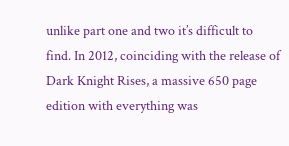unlike part one and two it’s difficult to find. In 2012, coinciding with the release of Dark Knight Rises, a massive 650 page edition with everything was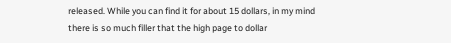released. While you can find it for about 15 dollars, in my mind there is so much filler that the high page to dollar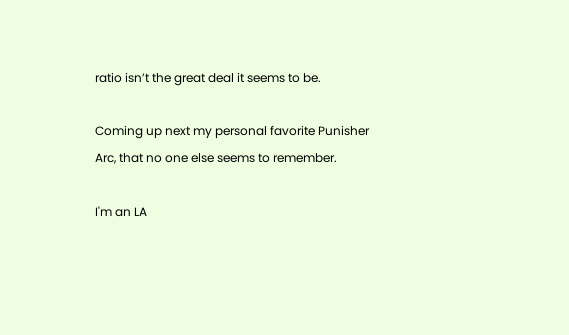ratio isn’t the great deal it seems to be.

Coming up next my personal favorite Punisher Arc, that no one else seems to remember.

I'm an LA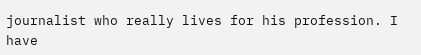journalist who really lives for his profession. I have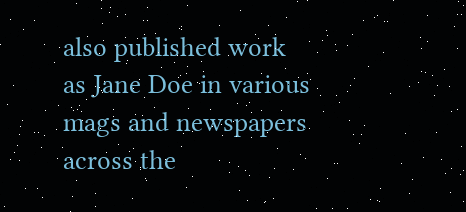also published work as Jane Doe in various mags and newspapers across the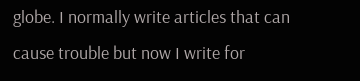globe. I normally write articles that can cause trouble but now I write for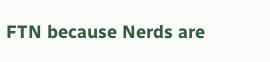FTN because Nerds are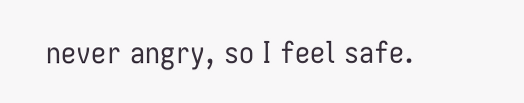never angry, so I feel safe.